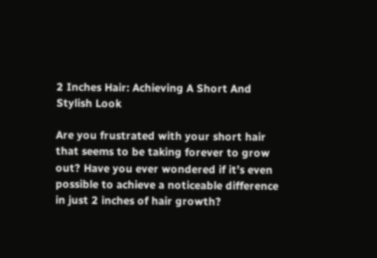2 Inches Hair: Achieving A Short And Stylish Look

Are you frustrated with your short hair that seems to be taking forever to grow out? Have you ever wondered if it’s even possible to achieve a noticeable difference in just 2 inches of hair growth?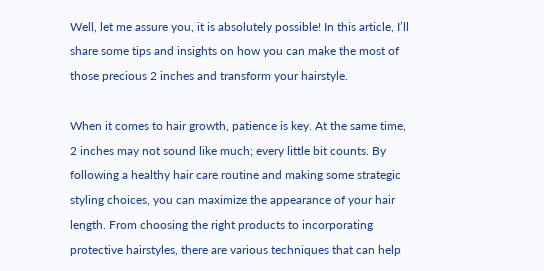Well, let me assure you, it is absolutely possible! In this article, I’ll share some tips and insights on how you can make the most of those precious 2 inches and transform your hairstyle.

When it comes to hair growth, patience is key. At the same time, 2 inches may not sound like much; every little bit counts. By following a healthy hair care routine and making some strategic styling choices, you can maximize the appearance of your hair length. From choosing the right products to incorporating protective hairstyles, there are various techniques that can help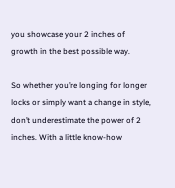you showcase your 2 inches of growth in the best possible way.

So whether you’re longing for longer locks or simply want a change in style, don’t underestimate the power of 2 inches. With a little know-how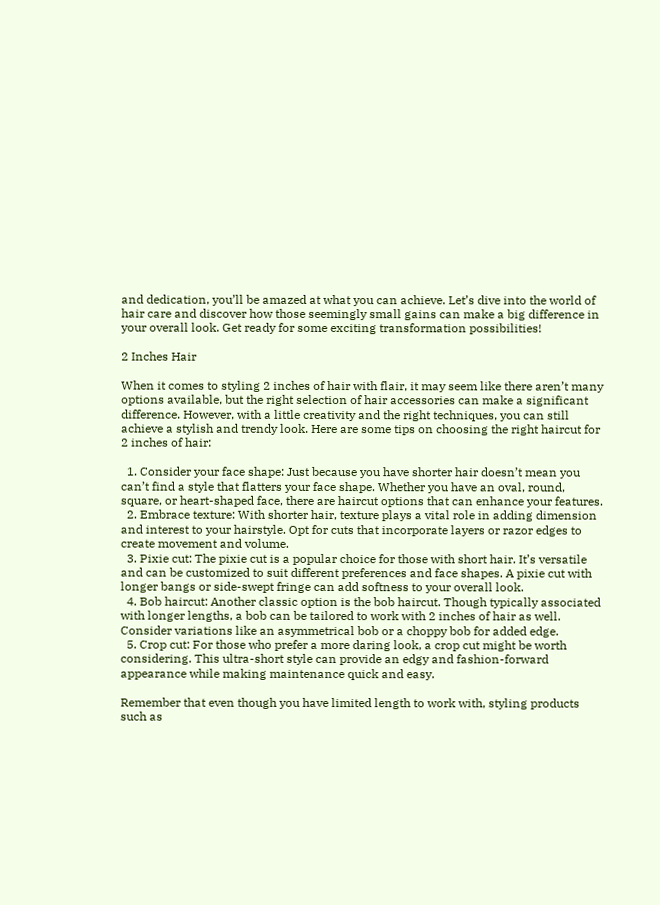and dedication, you’ll be amazed at what you can achieve. Let’s dive into the world of hair care and discover how those seemingly small gains can make a big difference in your overall look. Get ready for some exciting transformation possibilities!

2 Inches Hair

When it comes to styling 2 inches of hair with flair, it may seem like there aren’t many options available, but the right selection of hair accessories can make a significant difference. However, with a little creativity and the right techniques, you can still achieve a stylish and trendy look. Here are some tips on choosing the right haircut for 2 inches of hair:

  1. Consider your face shape: Just because you have shorter hair doesn’t mean you can’t find a style that flatters your face shape. Whether you have an oval, round, square, or heart-shaped face, there are haircut options that can enhance your features.
  2. Embrace texture: With shorter hair, texture plays a vital role in adding dimension and interest to your hairstyle. Opt for cuts that incorporate layers or razor edges to create movement and volume.
  3. Pixie cut: The pixie cut is a popular choice for those with short hair. It’s versatile and can be customized to suit different preferences and face shapes. A pixie cut with longer bangs or side-swept fringe can add softness to your overall look.
  4. Bob haircut: Another classic option is the bob haircut. Though typically associated with longer lengths, a bob can be tailored to work with 2 inches of hair as well. Consider variations like an asymmetrical bob or a choppy bob for added edge.
  5. Crop cut: For those who prefer a more daring look, a crop cut might be worth considering. This ultra-short style can provide an edgy and fashion-forward appearance while making maintenance quick and easy.

Remember that even though you have limited length to work with, styling products such as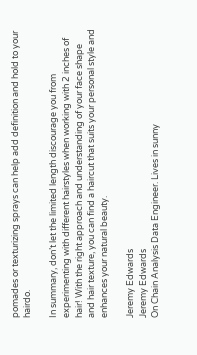pomades or texturizing sprays can help add definition and hold to your hairdo.

In summary, don’t let the limited length discourage you from experimenting with different hairstyles when working with 2 inches of hair! With the right approach and understanding of your face shape and hair texture, you can find a haircut that suits your personal style and enhances your natural beauty.

Jeremy Edwards
Jeremy Edwards
On Chain Analysis Data Engineer. Lives in sunny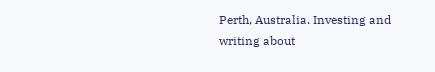Perth, Australia. Investing and writing about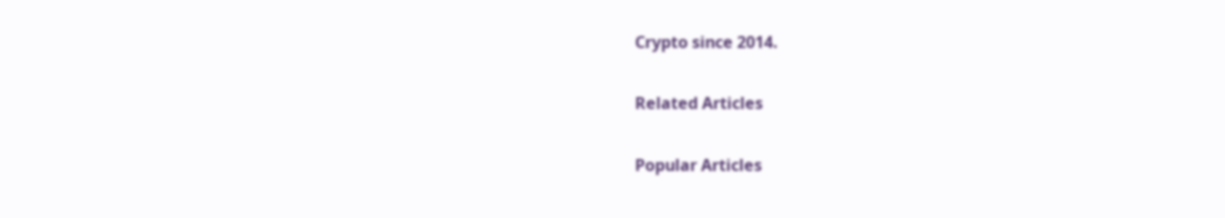Crypto since 2014.

Related Articles

Popular Articles